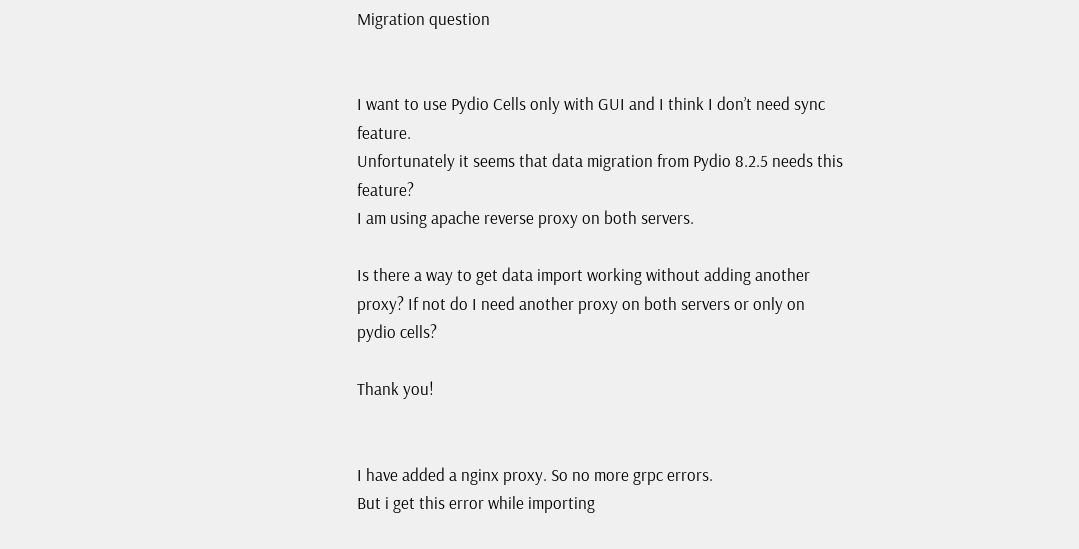Migration question


I want to use Pydio Cells only with GUI and I think I don’t need sync feature.
Unfortunately it seems that data migration from Pydio 8.2.5 needs this feature?
I am using apache reverse proxy on both servers.

Is there a way to get data import working without adding another proxy? If not do I need another proxy on both servers or only on pydio cells?

Thank you!


I have added a nginx proxy. So no more grpc errors.
But i get this error while importing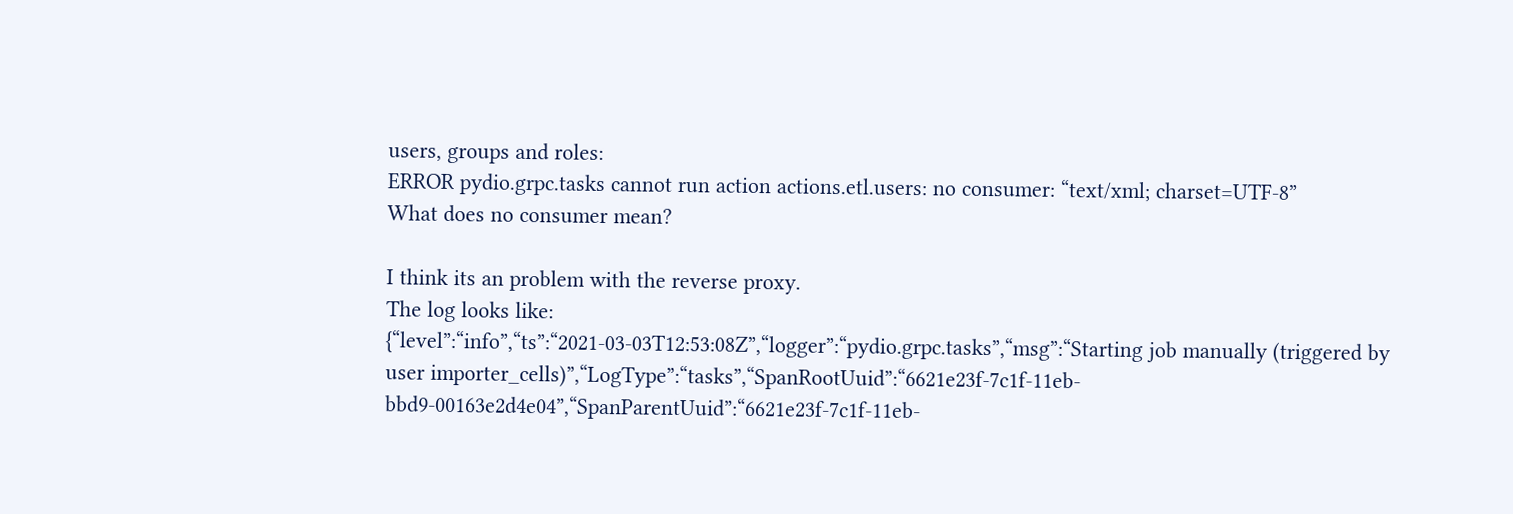users, groups and roles:
ERROR pydio.grpc.tasks cannot run action actions.etl.users: no consumer: “text/xml; charset=UTF-8”
What does no consumer mean?

I think its an problem with the reverse proxy.
The log looks like:
{“level”:“info”,“ts”:“2021-03-03T12:53:08Z”,“logger”:“pydio.grpc.tasks”,“msg”:“Starting job manually (triggered by user importer_cells)”,“LogType”:“tasks”,“SpanRootUuid”:“6621e23f-7c1f-11eb-bbd9-00163e2d4e04”,“SpanParentUuid”:“6621e23f-7c1f-11eb-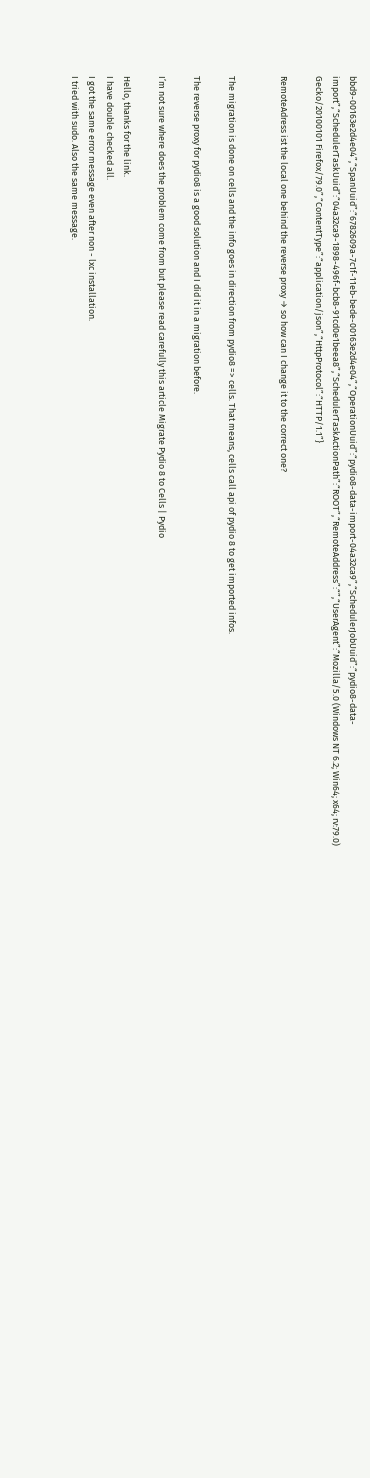bbd9-00163e2d4e04”,“SpanUuid”:“6782609a-7c1f-11eb-bede-00163e2d4e04”,“OperationUuid”:“pydio8-data-import-04a32ca9”,“SchedulerJobUuid”:“pydio8-data-import”,“SchedulerTaskUuid”:“04a32ca9-1898-496f-bcb8-91cd0e1beea8”,“SchedulerTaskActionPath”:“ROOT”,“RemoteAddress”:“”,“UserAgent”:“Mozilla/5.0 (Windows NT 6.2; Win64; x64; rv:79.0) Gecko/20100101 Firefox/79.0”,“ContentType”:“application/json”,“HttpProtocol”:“HTTP/1.1”}

RemoteAdress ist the local one behind the reverse proxy → so how can I change it to the correct one?


The migration is done on cells and the info goes in direction from pydio8 => cells. That means, cells call api of pydio 8 to get imported infos.

The reverse proxy for pydio8 is a good solution and I did it in a migration before.

I’m not sure where does the problem come from but please read carefully this article Migrate Pydio 8 to Cells | Pydio

Hello, thanks for the link.
I have double checked all.
I got the same error message even after non - lxc installation.
I tried with sudo. Also the same message.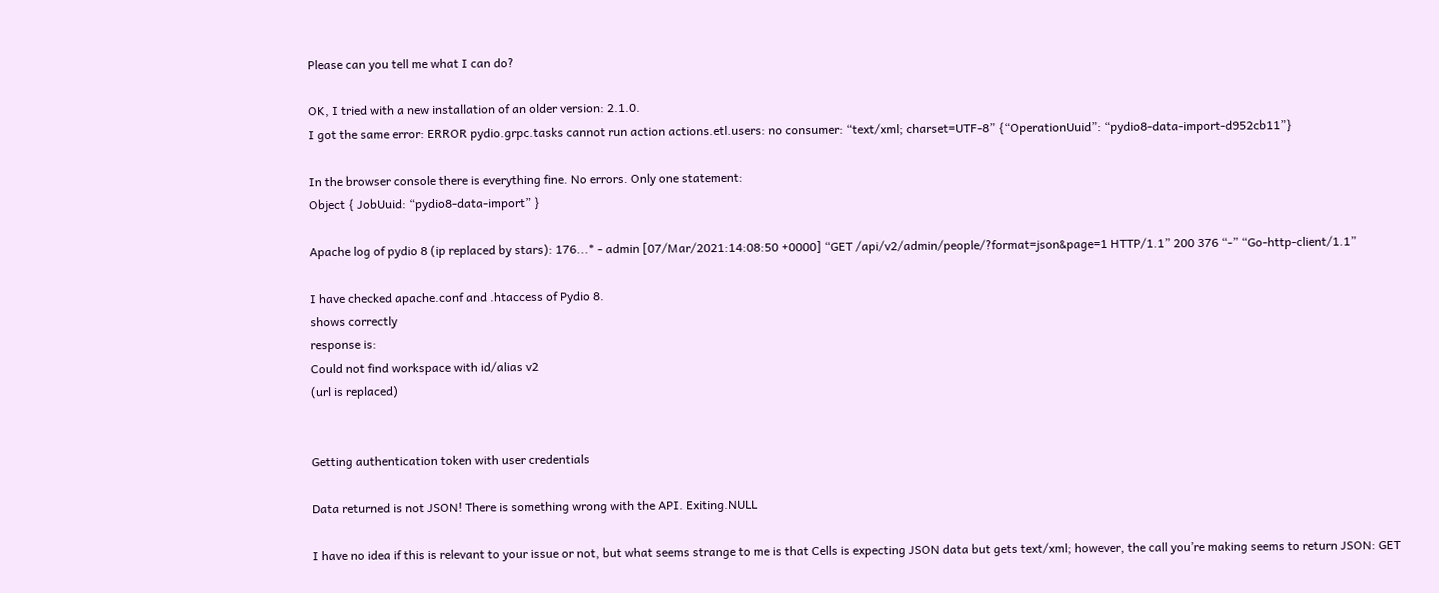Please can you tell me what I can do?

OK, I tried with a new installation of an older version: 2.1.0.
I got the same error: ERROR pydio.grpc.tasks cannot run action actions.etl.users: no consumer: “text/xml; charset=UTF-8” {“OperationUuid”: “pydio8-data-import-d952cb11”}

In the browser console there is everything fine. No errors. Only one statement:
Object { JobUuid: “pydio8-data-import” }

Apache log of pydio 8 (ip replaced by stars): 176...* - admin [07/Mar/2021:14:08:50 +0000] “GET /api/v2/admin/people/?format=json&page=1 HTTP/1.1” 200 376 “-” “Go-http-client/1.1”

I have checked apache.conf and .htaccess of Pydio 8.
shows correctly
response is:
Could not find workspace with id/alias v2
(url is replaced)


Getting authentication token with user credentials

Data returned is not JSON! There is something wrong with the API. Exiting.NULL

I have no idea if this is relevant to your issue or not, but what seems strange to me is that Cells is expecting JSON data but gets text/xml; however, the call you’re making seems to return JSON: GET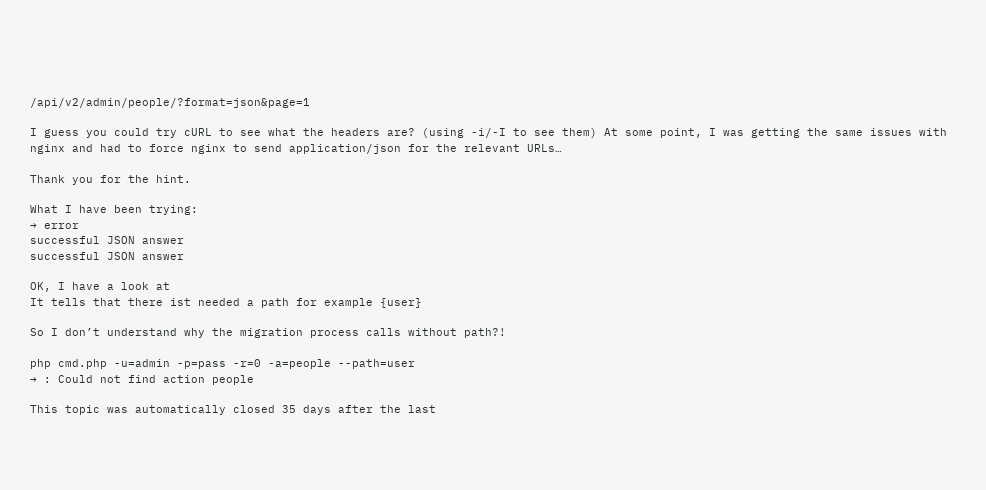/api/v2/admin/people/?format=json&page=1

I guess you could try cURL to see what the headers are? (using -i/-I to see them) At some point, I was getting the same issues with nginx and had to force nginx to send application/json for the relevant URLs…

Thank you for the hint.

What I have been trying:
→ error
successful JSON answer
successful JSON answer

OK, I have a look at
It tells that there ist needed a path for example {user}

So I don’t understand why the migration process calls without path?!

php cmd.php -u=admin -p=pass -r=0 -a=people --path=user
→ : Could not find action people

This topic was automatically closed 35 days after the last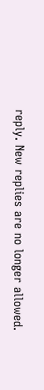reply. New replies are no longer allowed.